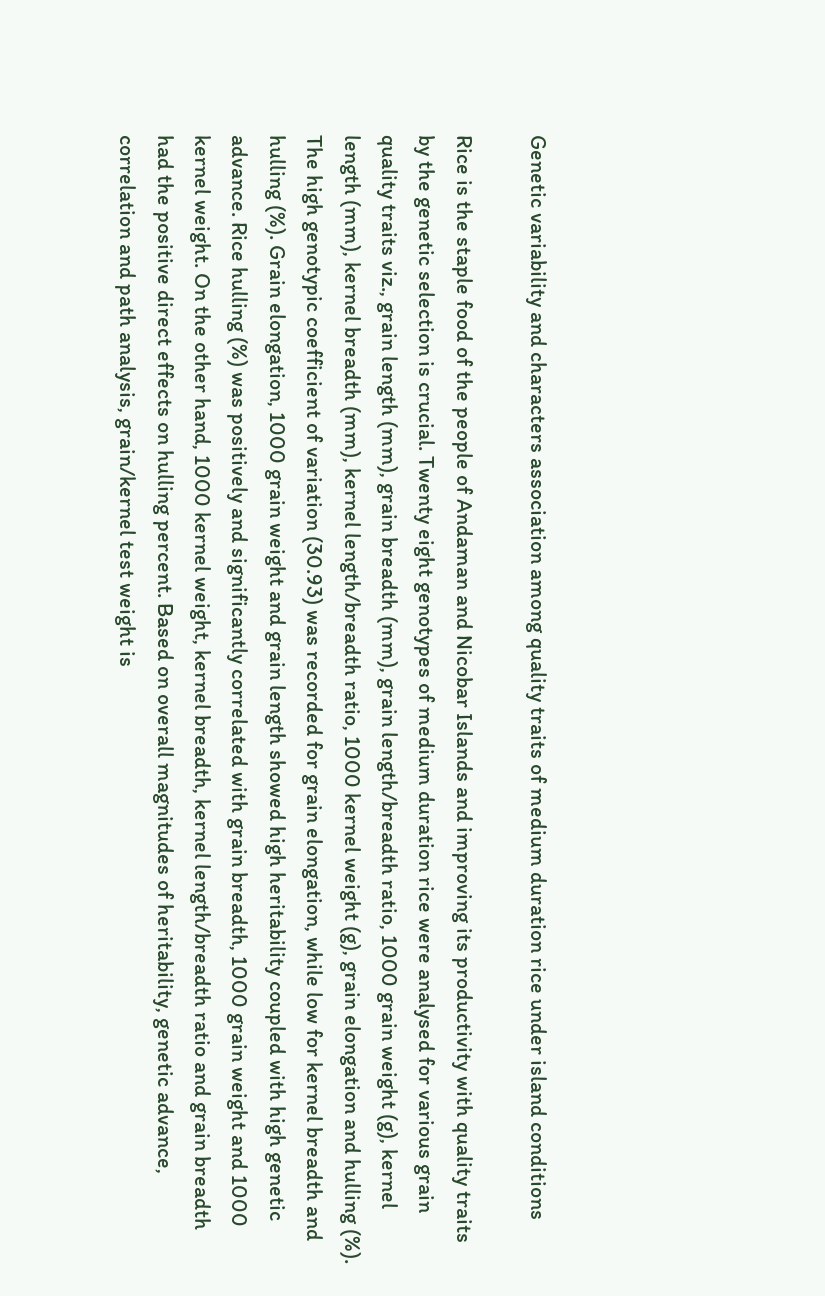Genetic variability and characters association among quality traits of medium duration rice under island conditions

Rice is the staple food of the people of Andaman and Nicobar Islands and improving its productivity with quality traits by the genetic selection is crucial. Twenty eight genotypes of medium duration rice were analysed for various grain quality traits viz., grain length (mm), grain breadth (mm), grain length/breadth ratio, 1000 grain weight (g), kernel length (mm), kernel breadth (mm), kernel length/breadth ratio, 1000 kernel weight (g), grain elongation and hulling (%). The high genotypic coefficient of variation (30.93) was recorded for grain elongation, while low for kernel breadth and hulling (%). Grain elongation, 1000 grain weight and grain length showed high heritability coupled with high genetic advance. Rice hulling (%) was positively and significantly correlated with grain breadth, 1000 grain weight and 1000 kernel weight. On the other hand, 1000 kernel weight, kernel breadth, kernel length/breadth ratio and grain breadth had the positive direct effects on hulling percent. Based on overall magnitudes of heritability, genetic advance, correlation and path analysis, grain/kernel test weight is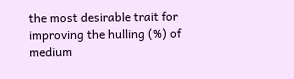the most desirable trait for improving the hulling (%) of medium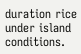duration rice under island conditions.